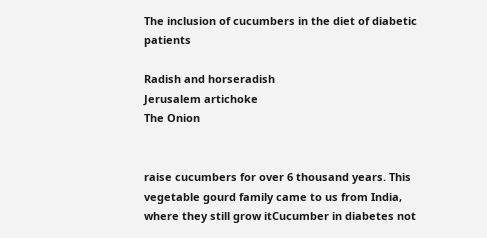The inclusion of cucumbers in the diet of diabetic patients

Radish and horseradish
Jerusalem artichoke
The Onion


raise cucumbers for over 6 thousand years. This vegetable gourd family came to us from India, where they still grow itCucumber in diabetes not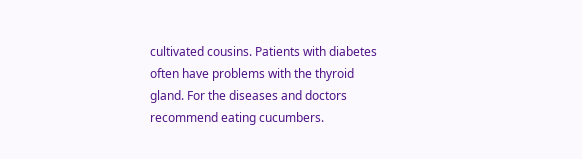cultivated cousins. Patients with diabetes often have problems with the thyroid gland. For the diseases and doctors recommend eating cucumbers.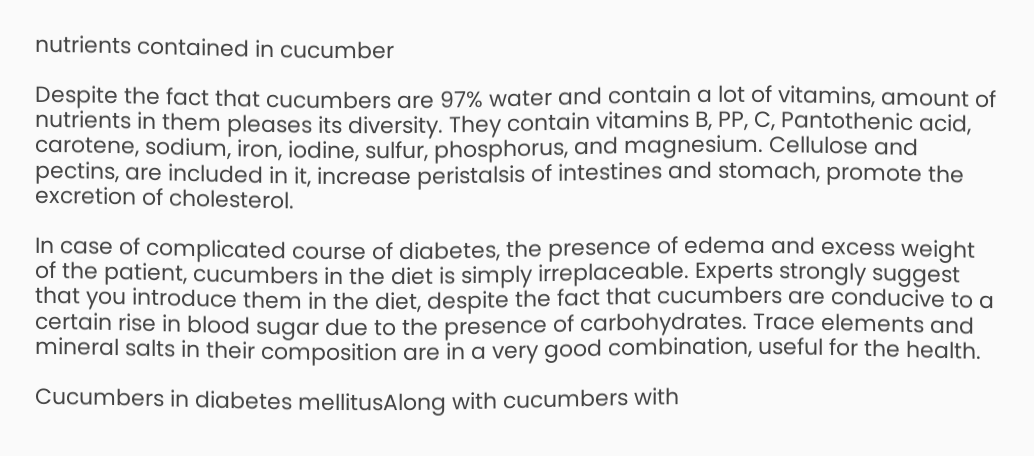nutrients contained in cucumber

Despite the fact that cucumbers are 97% water and contain a lot of vitamins, amount of nutrients in them pleases its diversity. They contain vitamins B, PP, C, Pantothenic acid, carotene, sodium, iron, iodine, sulfur, phosphorus, and magnesium. Cellulose and pectins, are included in it, increase peristalsis of intestines and stomach, promote the excretion of cholesterol.

In case of complicated course of diabetes, the presence of edema and excess weight of the patient, cucumbers in the diet is simply irreplaceable. Experts strongly suggest that you introduce them in the diet, despite the fact that cucumbers are conducive to a certain rise in blood sugar due to the presence of carbohydrates. Trace elements and mineral salts in their composition are in a very good combination, useful for the health.

Cucumbers in diabetes mellitusAlong with cucumbers with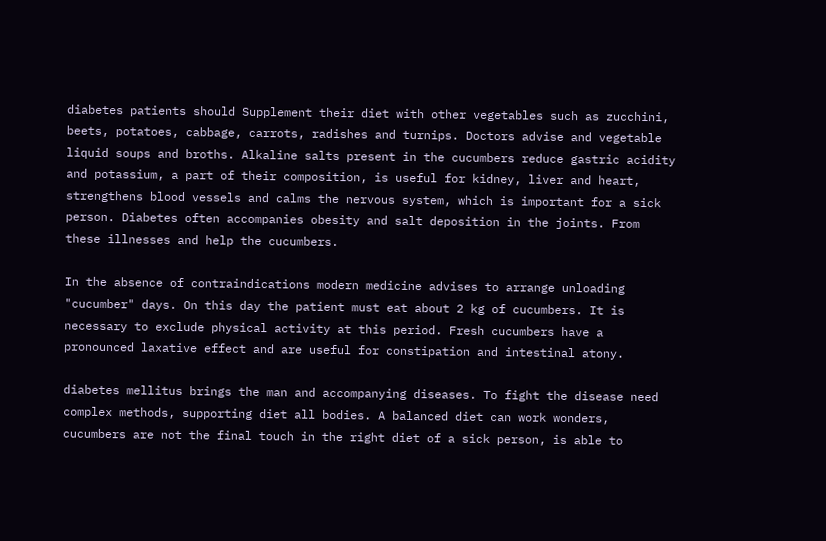diabetes patients should Supplement their diet with other vegetables such as zucchini, beets, potatoes, cabbage, carrots, radishes and turnips. Doctors advise and vegetable liquid soups and broths. Alkaline salts present in the cucumbers reduce gastric acidity and potassium, a part of their composition, is useful for kidney, liver and heart, strengthens blood vessels and calms the nervous system, which is important for a sick person. Diabetes often accompanies obesity and salt deposition in the joints. From these illnesses and help the cucumbers.

In the absence of contraindications modern medicine advises to arrange unloading "cucumber" days. On this day the patient must eat about 2 kg of cucumbers. It is necessary to exclude physical activity at this period. Fresh cucumbers have a pronounced laxative effect and are useful for constipation and intestinal atony.

diabetes mellitus brings the man and accompanying diseases. To fight the disease need complex methods, supporting diet all bodies. A balanced diet can work wonders, cucumbers are not the final touch in the right diet of a sick person, is able to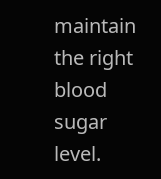maintain the right blood sugar level.